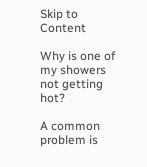Skip to Content

Why is one of my showers not getting hot?

A common problem is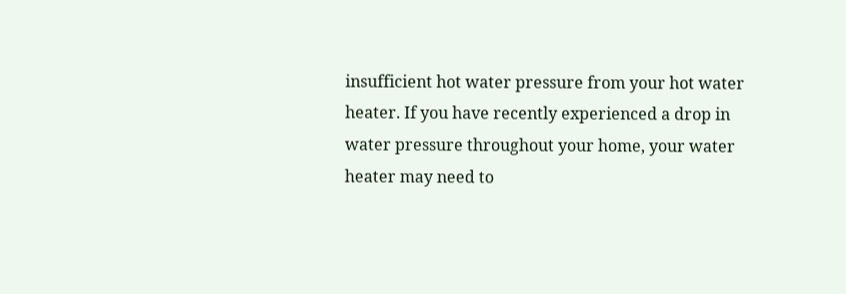insufficient hot water pressure from your hot water heater. If you have recently experienced a drop in water pressure throughout your home, your water heater may need to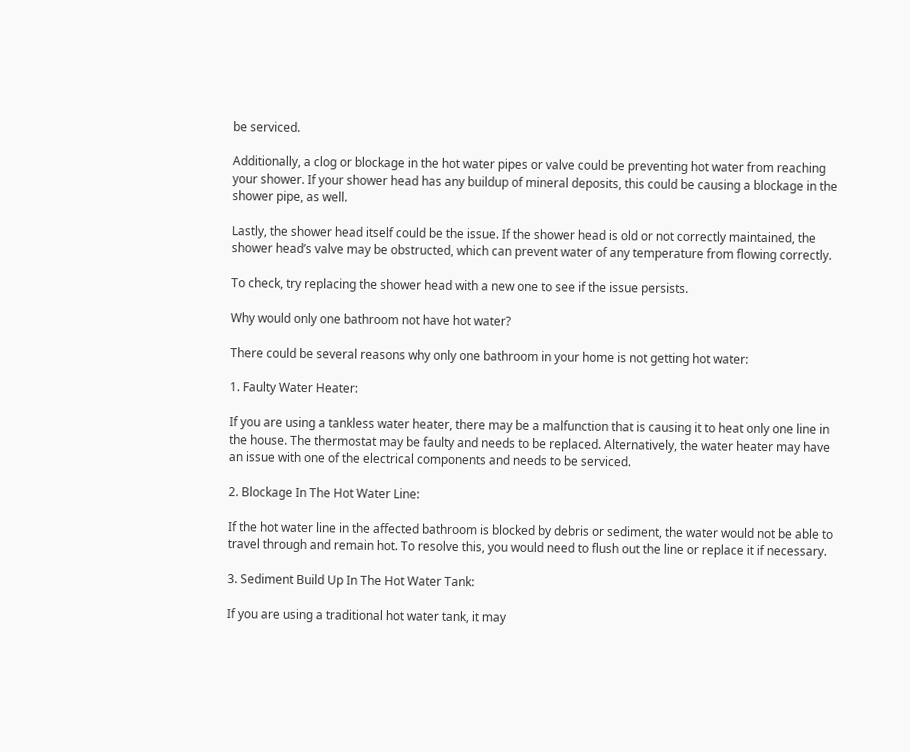be serviced.

Additionally, a clog or blockage in the hot water pipes or valve could be preventing hot water from reaching your shower. If your shower head has any buildup of mineral deposits, this could be causing a blockage in the shower pipe, as well.

Lastly, the shower head itself could be the issue. If the shower head is old or not correctly maintained, the shower head’s valve may be obstructed, which can prevent water of any temperature from flowing correctly.

To check, try replacing the shower head with a new one to see if the issue persists.

Why would only one bathroom not have hot water?

There could be several reasons why only one bathroom in your home is not getting hot water:

1. Faulty Water Heater:

If you are using a tankless water heater, there may be a malfunction that is causing it to heat only one line in the house. The thermostat may be faulty and needs to be replaced. Alternatively, the water heater may have an issue with one of the electrical components and needs to be serviced.

2. Blockage In The Hot Water Line:

If the hot water line in the affected bathroom is blocked by debris or sediment, the water would not be able to travel through and remain hot. To resolve this, you would need to flush out the line or replace it if necessary.

3. Sediment Build Up In The Hot Water Tank:

If you are using a traditional hot water tank, it may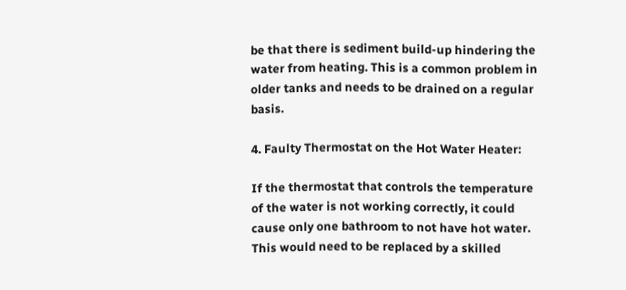be that there is sediment build-up hindering the water from heating. This is a common problem in older tanks and needs to be drained on a regular basis.

4. Faulty Thermostat on the Hot Water Heater:

If the thermostat that controls the temperature of the water is not working correctly, it could cause only one bathroom to not have hot water. This would need to be replaced by a skilled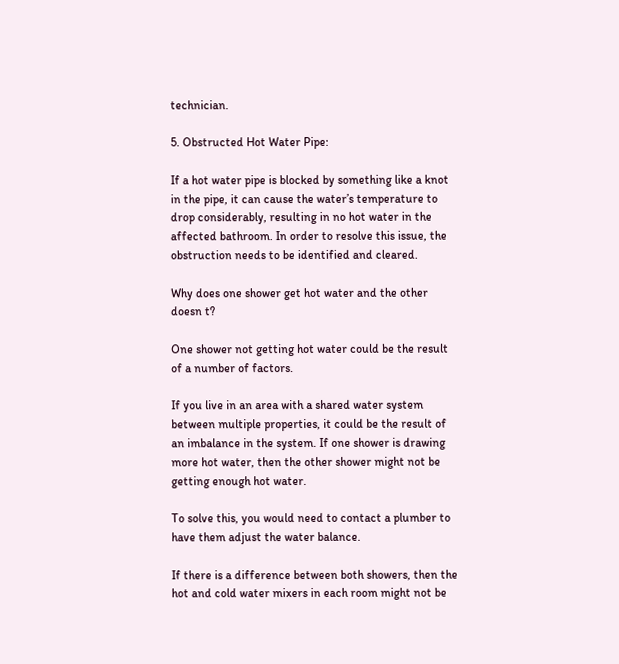technician.

5. Obstructed Hot Water Pipe:

If a hot water pipe is blocked by something like a knot in the pipe, it can cause the water’s temperature to drop considerably, resulting in no hot water in the affected bathroom. In order to resolve this issue, the obstruction needs to be identified and cleared.

Why does one shower get hot water and the other doesn t?

One shower not getting hot water could be the result of a number of factors.

If you live in an area with a shared water system between multiple properties, it could be the result of an imbalance in the system. If one shower is drawing more hot water, then the other shower might not be getting enough hot water.

To solve this, you would need to contact a plumber to have them adjust the water balance.

If there is a difference between both showers, then the hot and cold water mixers in each room might not be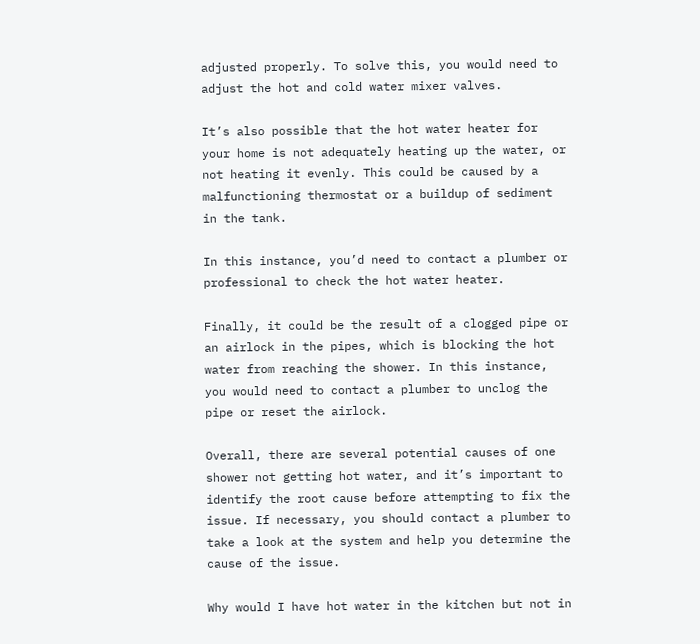adjusted properly. To solve this, you would need to adjust the hot and cold water mixer valves.

It’s also possible that the hot water heater for your home is not adequately heating up the water, or not heating it evenly. This could be caused by a malfunctioning thermostat or a buildup of sediment in the tank.

In this instance, you’d need to contact a plumber or professional to check the hot water heater.

Finally, it could be the result of a clogged pipe or an airlock in the pipes, which is blocking the hot water from reaching the shower. In this instance, you would need to contact a plumber to unclog the pipe or reset the airlock.

Overall, there are several potential causes of one shower not getting hot water, and it’s important to identify the root cause before attempting to fix the issue. If necessary, you should contact a plumber to take a look at the system and help you determine the cause of the issue.

Why would I have hot water in the kitchen but not in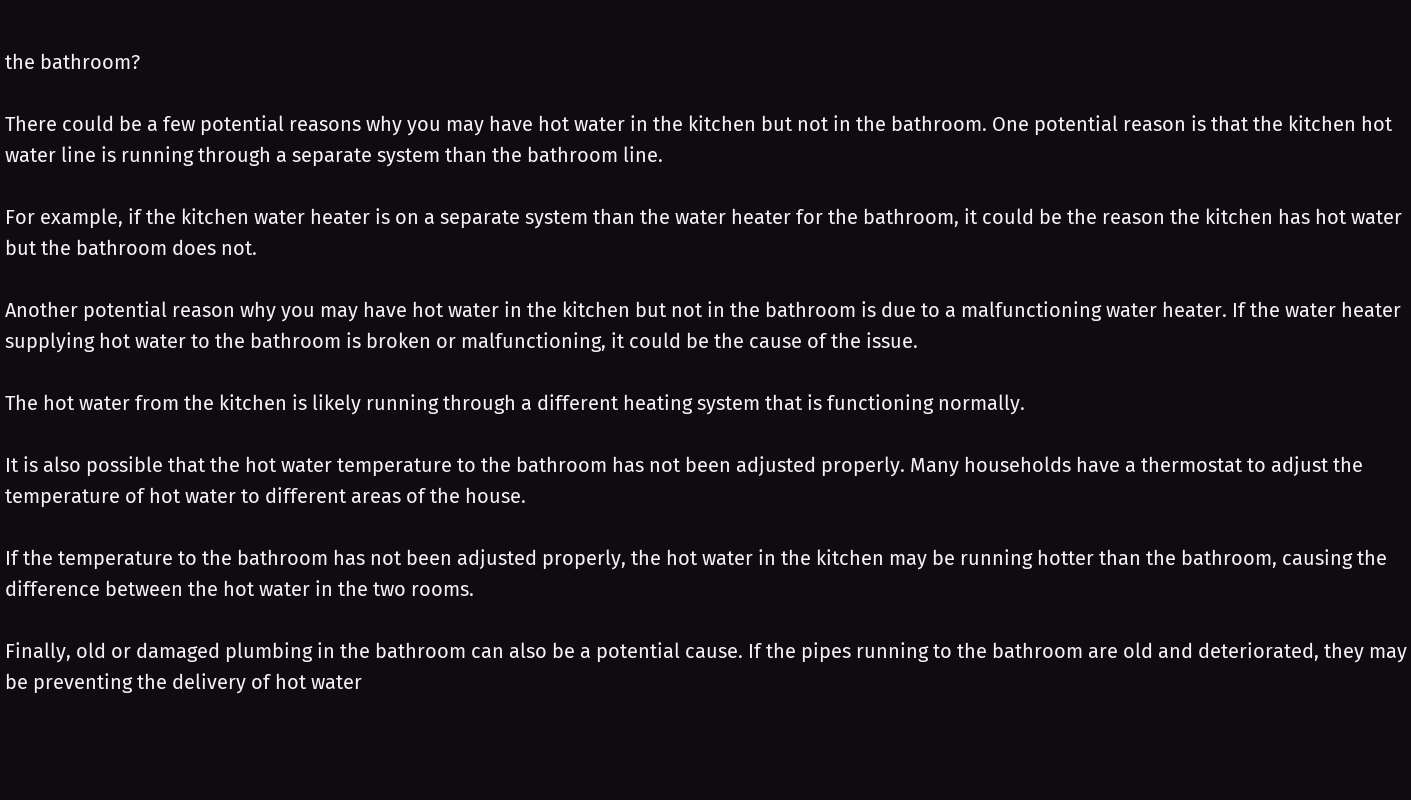the bathroom?

There could be a few potential reasons why you may have hot water in the kitchen but not in the bathroom. One potential reason is that the kitchen hot water line is running through a separate system than the bathroom line.

For example, if the kitchen water heater is on a separate system than the water heater for the bathroom, it could be the reason the kitchen has hot water but the bathroom does not.

Another potential reason why you may have hot water in the kitchen but not in the bathroom is due to a malfunctioning water heater. If the water heater supplying hot water to the bathroom is broken or malfunctioning, it could be the cause of the issue.

The hot water from the kitchen is likely running through a different heating system that is functioning normally.

It is also possible that the hot water temperature to the bathroom has not been adjusted properly. Many households have a thermostat to adjust the temperature of hot water to different areas of the house.

If the temperature to the bathroom has not been adjusted properly, the hot water in the kitchen may be running hotter than the bathroom, causing the difference between the hot water in the two rooms.

Finally, old or damaged plumbing in the bathroom can also be a potential cause. If the pipes running to the bathroom are old and deteriorated, they may be preventing the delivery of hot water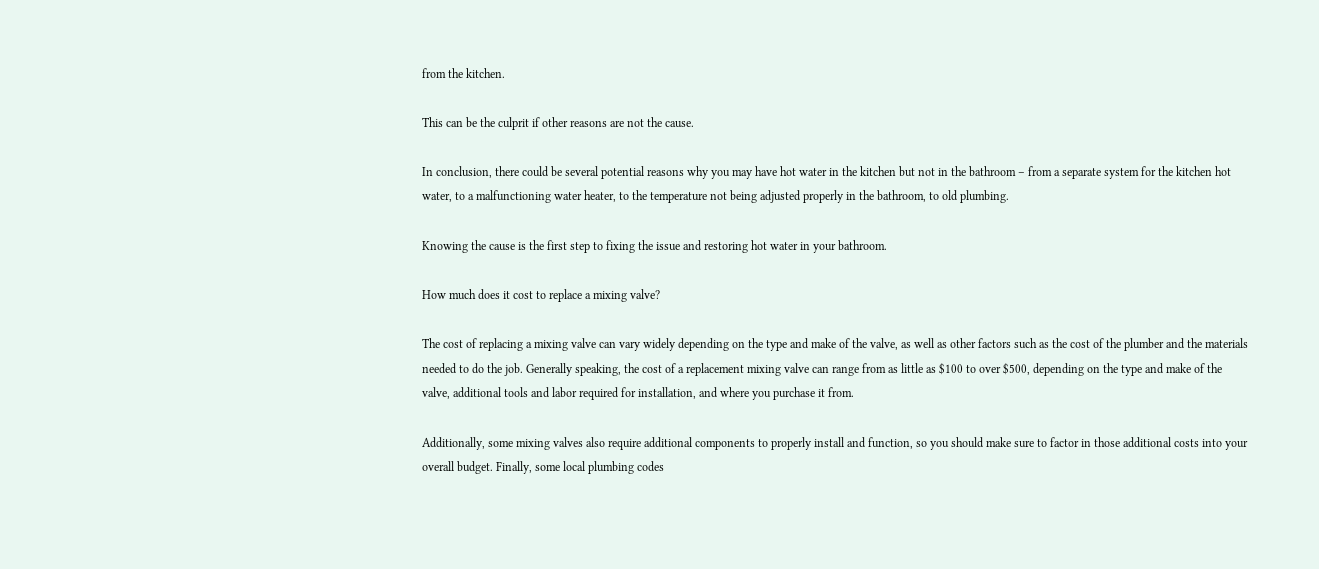from the kitchen.

This can be the culprit if other reasons are not the cause.

In conclusion, there could be several potential reasons why you may have hot water in the kitchen but not in the bathroom – from a separate system for the kitchen hot water, to a malfunctioning water heater, to the temperature not being adjusted properly in the bathroom, to old plumbing.

Knowing the cause is the first step to fixing the issue and restoring hot water in your bathroom.

How much does it cost to replace a mixing valve?

The cost of replacing a mixing valve can vary widely depending on the type and make of the valve, as well as other factors such as the cost of the plumber and the materials needed to do the job. Generally speaking, the cost of a replacement mixing valve can range from as little as $100 to over $500, depending on the type and make of the valve, additional tools and labor required for installation, and where you purchase it from.

Additionally, some mixing valves also require additional components to properly install and function, so you should make sure to factor in those additional costs into your overall budget. Finally, some local plumbing codes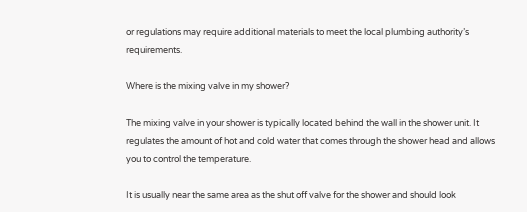or regulations may require additional materials to meet the local plumbing authority’s requirements.

Where is the mixing valve in my shower?

The mixing valve in your shower is typically located behind the wall in the shower unit. It regulates the amount of hot and cold water that comes through the shower head and allows you to control the temperature.

It is usually near the same area as the shut off valve for the shower and should look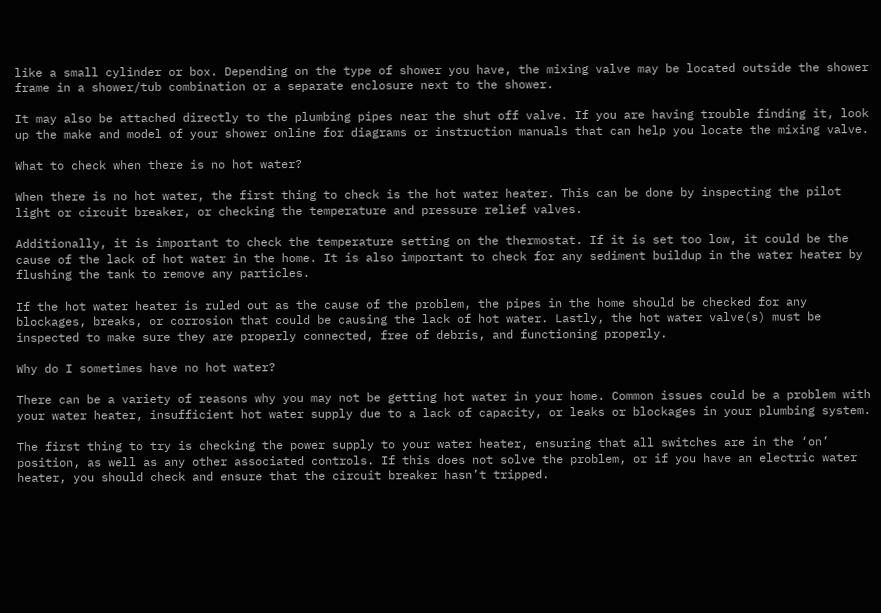like a small cylinder or box. Depending on the type of shower you have, the mixing valve may be located outside the shower frame in a shower/tub combination or a separate enclosure next to the shower.

It may also be attached directly to the plumbing pipes near the shut off valve. If you are having trouble finding it, look up the make and model of your shower online for diagrams or instruction manuals that can help you locate the mixing valve.

What to check when there is no hot water?

When there is no hot water, the first thing to check is the hot water heater. This can be done by inspecting the pilot light or circuit breaker, or checking the temperature and pressure relief valves.

Additionally, it is important to check the temperature setting on the thermostat. If it is set too low, it could be the cause of the lack of hot water in the home. It is also important to check for any sediment buildup in the water heater by flushing the tank to remove any particles.

If the hot water heater is ruled out as the cause of the problem, the pipes in the home should be checked for any blockages, breaks, or corrosion that could be causing the lack of hot water. Lastly, the hot water valve(s) must be inspected to make sure they are properly connected, free of debris, and functioning properly.

Why do I sometimes have no hot water?

There can be a variety of reasons why you may not be getting hot water in your home. Common issues could be a problem with your water heater, insufficient hot water supply due to a lack of capacity, or leaks or blockages in your plumbing system.

The first thing to try is checking the power supply to your water heater, ensuring that all switches are in the ‘on’ position, as well as any other associated controls. If this does not solve the problem, or if you have an electric water heater, you should check and ensure that the circuit breaker hasn’t tripped.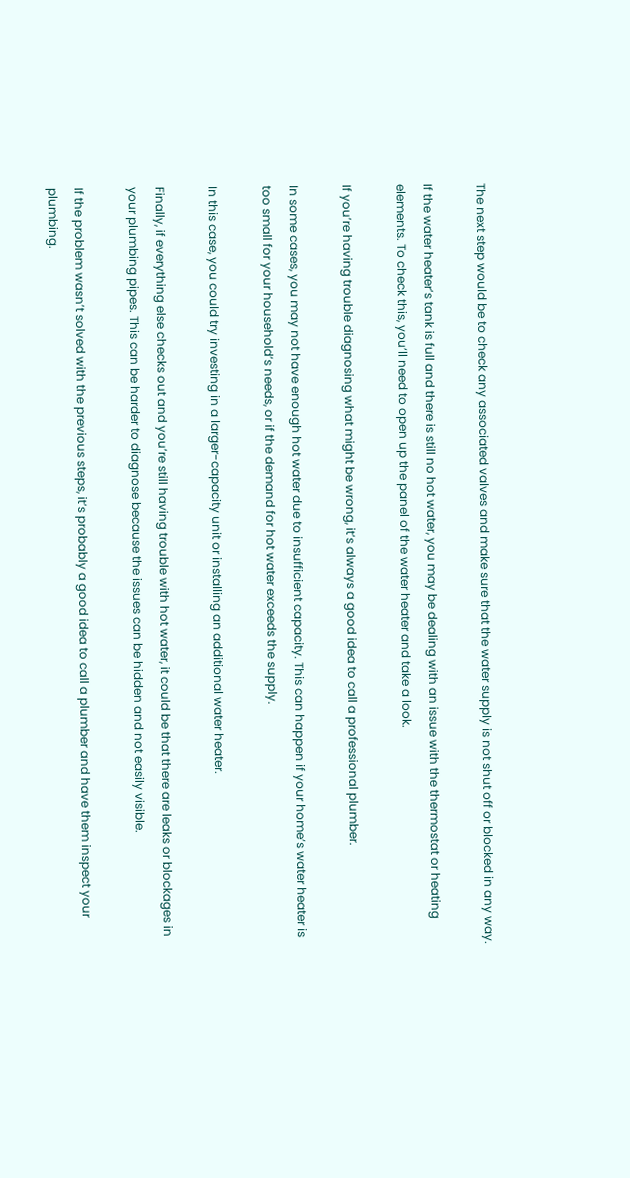The next step would be to check any associated valves and make sure that the water supply is not shut off or blocked in any way.

If the water heater’s tank is full and there is still no hot water, you may be dealing with an issue with the thermostat or heating elements. To check this, you’ll need to open up the panel of the water heater and take a look.

If you’re having trouble diagnosing what might be wrong, it’s always a good idea to call a professional plumber.

In some cases, you may not have enough hot water due to insufficient capacity. This can happen if your home’s water heater is too small for your household’s needs, or if the demand for hot water exceeds the supply.

In this case, you could try investing in a larger-capacity unit or installing an additional water heater.

Finally, if everything else checks out and you’re still having trouble with hot water, it could be that there are leaks or blockages in your plumbing pipes. This can be harder to diagnose because the issues can be hidden and not easily visible.

If the problem wasn’t solved with the previous steps, it’s probably a good idea to call a plumber and have them inspect your plumbing.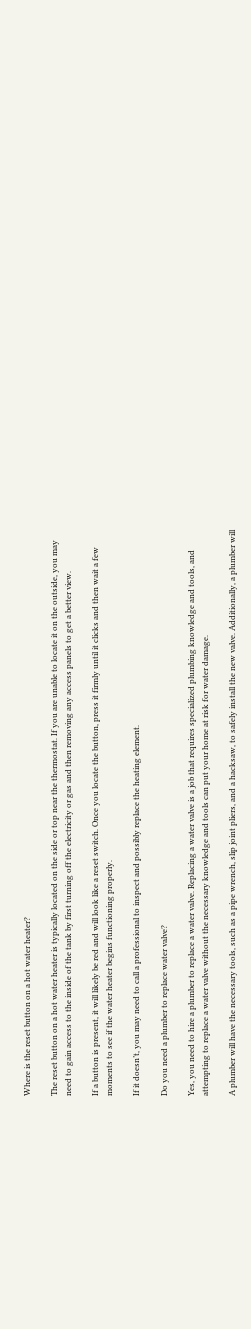Where is the reset button on a hot water heater?

The reset button on a hot water heater is typically located on the side or top near the thermostat. If you are unable to locate it on the outside, you may need to gain access to the inside of the tank by first turning off the electricity or gas and then removing any access panels to get a better view.

If a button is present, it will likely be red and will look like a reset switch. Once you locate the button, press it firmly until it clicks and then wait a few moments to see if the water heater begins functioning properly.

If it doesn’t, you may need to call a professional to inspect and possibly replace the heating element.

Do you need a plumber to replace water valve?

Yes, you need to hire a plumber to replace a water valve. Replacing a water valve is a job that requires specialized plumbing knowledge and tools, and attempting to replace a water valve without the necessary knowledge and tools can put your home at risk for water damage.

A plumber will have the necessary tools, such as a pipe wrench, slip joint pliers, and a hacksaw, to safely install the new valve. Additionally, a plumber will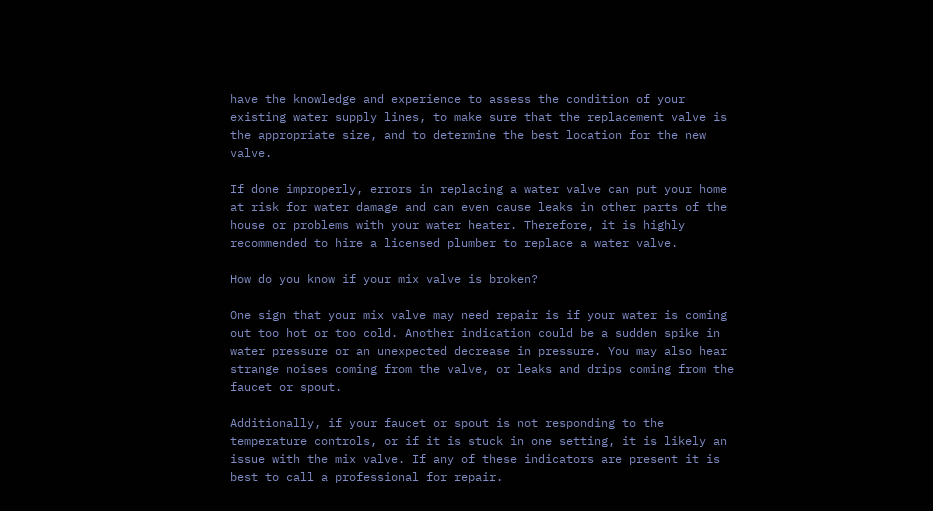have the knowledge and experience to assess the condition of your existing water supply lines, to make sure that the replacement valve is the appropriate size, and to determine the best location for the new valve.

If done improperly, errors in replacing a water valve can put your home at risk for water damage and can even cause leaks in other parts of the house or problems with your water heater. Therefore, it is highly recommended to hire a licensed plumber to replace a water valve.

How do you know if your mix valve is broken?

One sign that your mix valve may need repair is if your water is coming out too hot or too cold. Another indication could be a sudden spike in water pressure or an unexpected decrease in pressure. You may also hear strange noises coming from the valve, or leaks and drips coming from the faucet or spout.

Additionally, if your faucet or spout is not responding to the temperature controls, or if it is stuck in one setting, it is likely an issue with the mix valve. If any of these indicators are present it is best to call a professional for repair.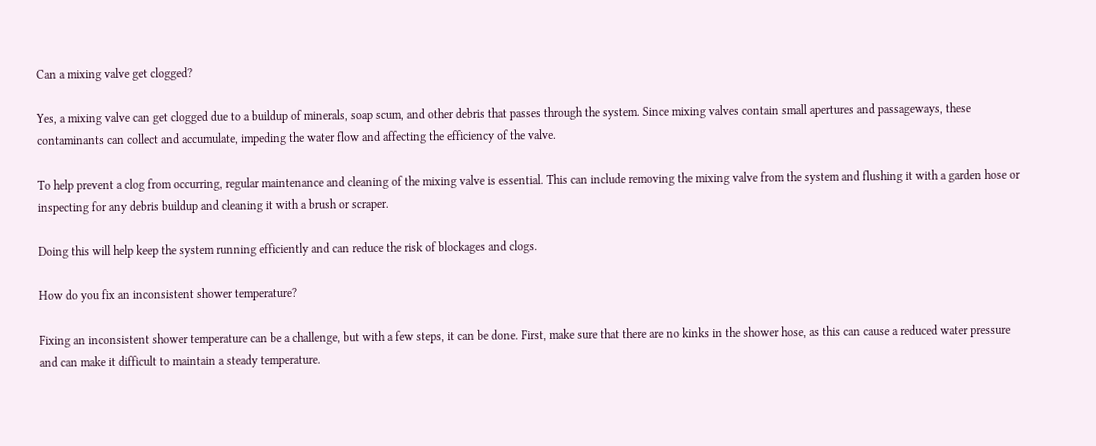Can a mixing valve get clogged?

Yes, a mixing valve can get clogged due to a buildup of minerals, soap scum, and other debris that passes through the system. Since mixing valves contain small apertures and passageways, these contaminants can collect and accumulate, impeding the water flow and affecting the efficiency of the valve.

To help prevent a clog from occurring, regular maintenance and cleaning of the mixing valve is essential. This can include removing the mixing valve from the system and flushing it with a garden hose or inspecting for any debris buildup and cleaning it with a brush or scraper.

Doing this will help keep the system running efficiently and can reduce the risk of blockages and clogs.

How do you fix an inconsistent shower temperature?

Fixing an inconsistent shower temperature can be a challenge, but with a few steps, it can be done. First, make sure that there are no kinks in the shower hose, as this can cause a reduced water pressure and can make it difficult to maintain a steady temperature.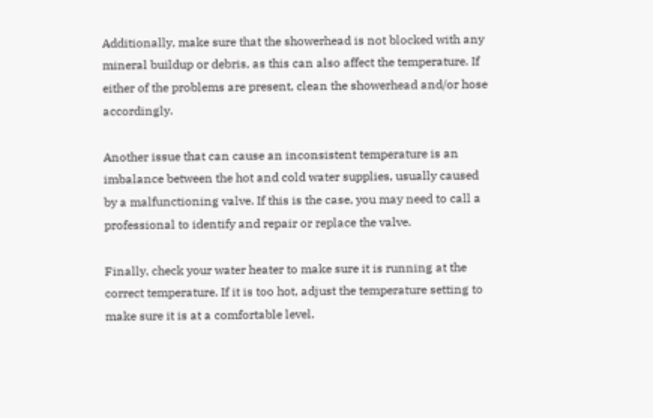Additionally, make sure that the showerhead is not blocked with any mineral buildup or debris, as this can also affect the temperature. If either of the problems are present, clean the showerhead and/or hose accordingly.

Another issue that can cause an inconsistent temperature is an imbalance between the hot and cold water supplies, usually caused by a malfunctioning valve. If this is the case, you may need to call a professional to identify and repair or replace the valve.

Finally, check your water heater to make sure it is running at the correct temperature. If it is too hot, adjust the temperature setting to make sure it is at a comfortable level.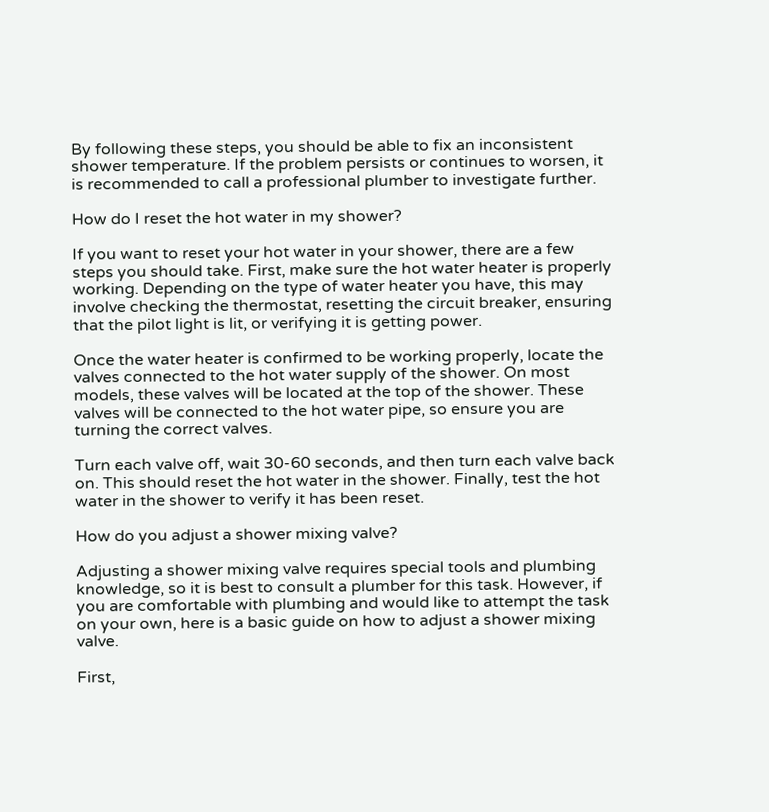By following these steps, you should be able to fix an inconsistent shower temperature. If the problem persists or continues to worsen, it is recommended to call a professional plumber to investigate further.

How do I reset the hot water in my shower?

If you want to reset your hot water in your shower, there are a few steps you should take. First, make sure the hot water heater is properly working. Depending on the type of water heater you have, this may involve checking the thermostat, resetting the circuit breaker, ensuring that the pilot light is lit, or verifying it is getting power.

Once the water heater is confirmed to be working properly, locate the valves connected to the hot water supply of the shower. On most models, these valves will be located at the top of the shower. These valves will be connected to the hot water pipe, so ensure you are turning the correct valves.

Turn each valve off, wait 30-60 seconds, and then turn each valve back on. This should reset the hot water in the shower. Finally, test the hot water in the shower to verify it has been reset.

How do you adjust a shower mixing valve?

Adjusting a shower mixing valve requires special tools and plumbing knowledge, so it is best to consult a plumber for this task. However, if you are comfortable with plumbing and would like to attempt the task on your own, here is a basic guide on how to adjust a shower mixing valve.

First,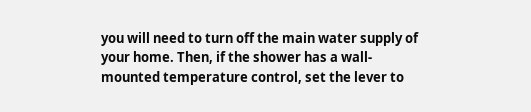you will need to turn off the main water supply of your home. Then, if the shower has a wall-mounted temperature control, set the lever to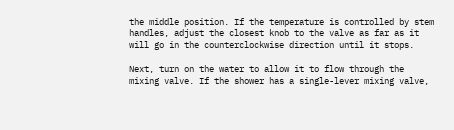the middle position. If the temperature is controlled by stem handles, adjust the closest knob to the valve as far as it will go in the counterclockwise direction until it stops.

Next, turn on the water to allow it to flow through the mixing valve. If the shower has a single-lever mixing valve,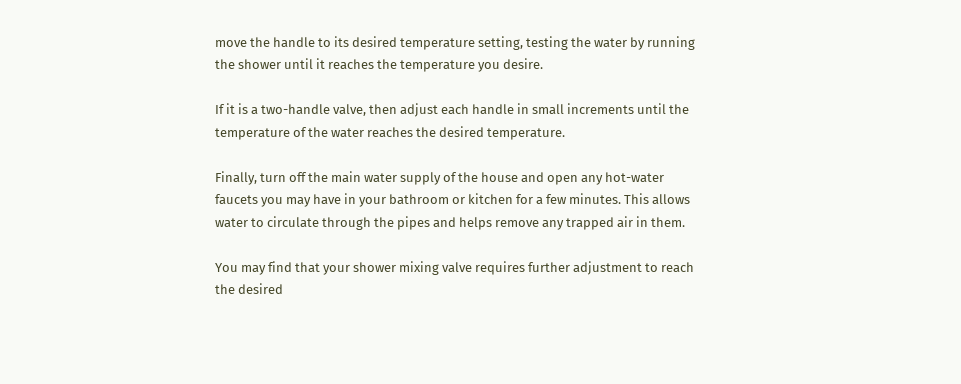move the handle to its desired temperature setting, testing the water by running the shower until it reaches the temperature you desire.

If it is a two-handle valve, then adjust each handle in small increments until the temperature of the water reaches the desired temperature.

Finally, turn off the main water supply of the house and open any hot-water faucets you may have in your bathroom or kitchen for a few minutes. This allows water to circulate through the pipes and helps remove any trapped air in them.

You may find that your shower mixing valve requires further adjustment to reach the desired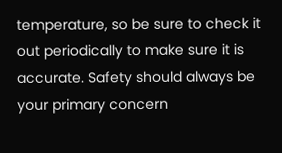temperature, so be sure to check it out periodically to make sure it is accurate. Safety should always be your primary concern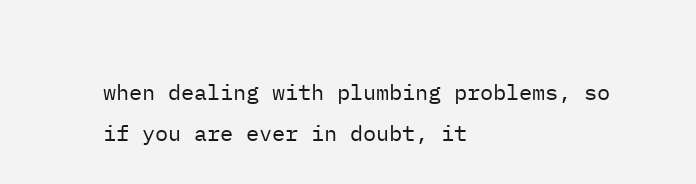when dealing with plumbing problems, so if you are ever in doubt, it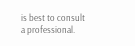is best to consult a professional.